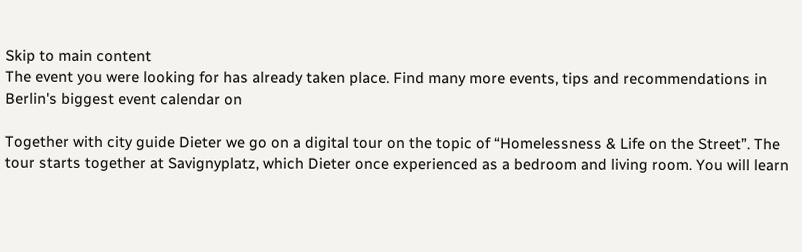Skip to main content
The event you were looking for has already taken place. Find many more events, tips and recommendations in Berlin's biggest event calendar on

Together with city guide Dieter we go on a digital tour on the topic of “Homelessness & Life on the Street”. The tour starts together at Savignyplatz, which Dieter once experienced as a bedroom and living room. You will learn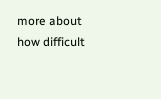more about how difficult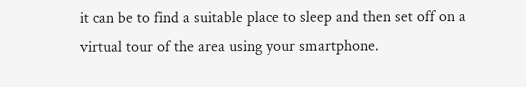it can be to find a suitable place to sleep and then set off on a virtual tour of the area using your smartphone.